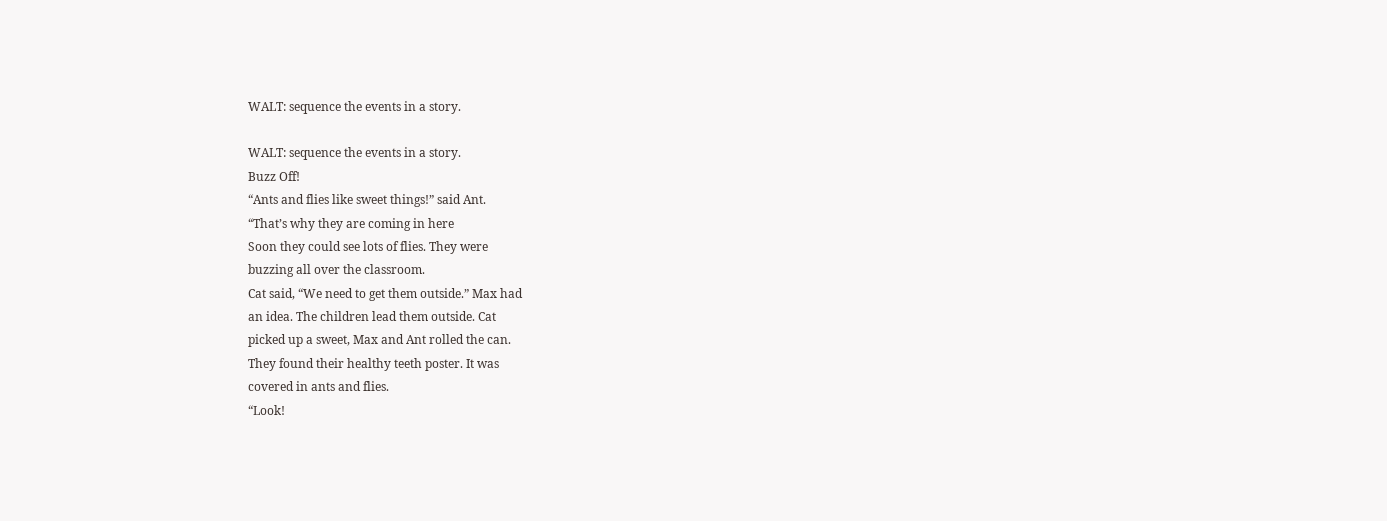WALT: sequence the events in a story.

WALT: sequence the events in a story.
Buzz Off!
“Ants and flies like sweet things!” said Ant.
“That’s why they are coming in here
Soon they could see lots of flies. They were
buzzing all over the classroom.
Cat said, “We need to get them outside.” Max had
an idea. The children lead them outside. Cat
picked up a sweet, Max and Ant rolled the can.
They found their healthy teeth poster. It was
covered in ants and flies.
“Look!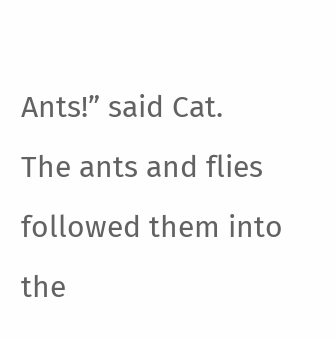Ants!” said Cat.
The ants and flies followed them into the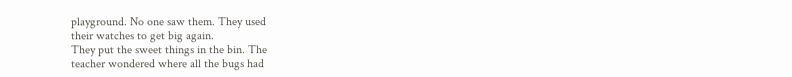playground. No one saw them. They used
their watches to get big again.
They put the sweet things in the bin. The
teacher wondered where all the bugs had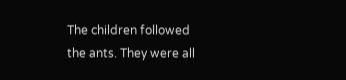The children followed the ants. They were all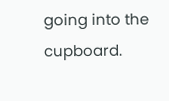going into the cupboard.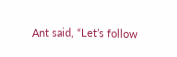Ant said, “Let’s follow